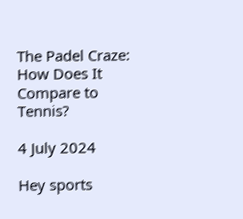The Padel Craze: How Does It Compare to Tennis?

4 July 2024

Hey sports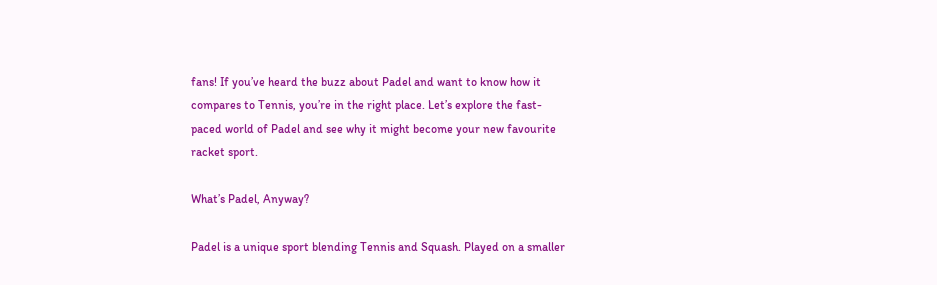fans! If you’ve heard the buzz about Padel and want to know how it compares to Tennis, you’re in the right place. Let’s explore the fast-paced world of Padel and see why it might become your new favourite racket sport.

What’s Padel, Anyway?

Padel is a unique sport blending Tennis and Squash. Played on a smaller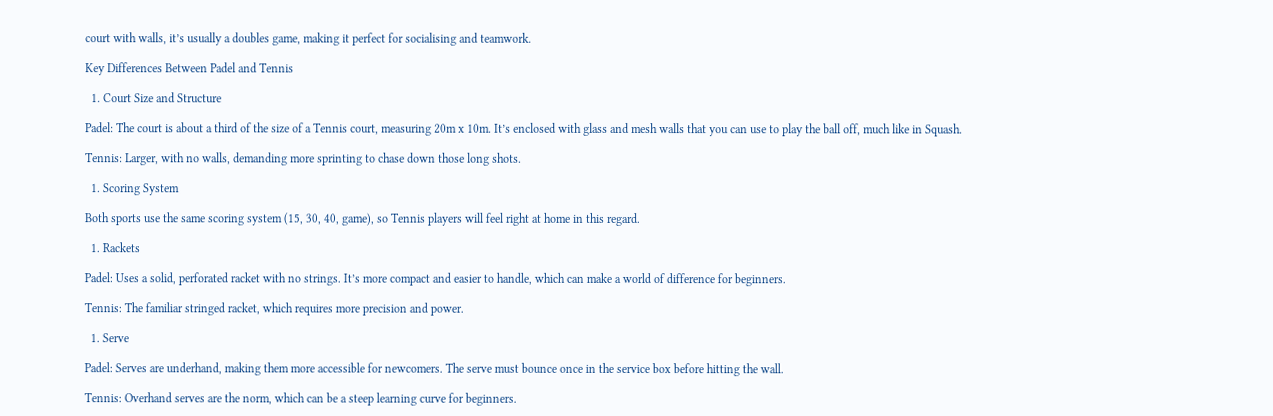court with walls, it’s usually a doubles game, making it perfect for socialising and teamwork.

Key Differences Between Padel and Tennis

  1. Court Size and Structure

Padel: The court is about a third of the size of a Tennis court, measuring 20m x 10m. It’s enclosed with glass and mesh walls that you can use to play the ball off, much like in Squash.

Tennis: Larger, with no walls, demanding more sprinting to chase down those long shots.

  1. Scoring System

Both sports use the same scoring system (15, 30, 40, game), so Tennis players will feel right at home in this regard.

  1. Rackets

Padel: Uses a solid, perforated racket with no strings. It’s more compact and easier to handle, which can make a world of difference for beginners.

Tennis: The familiar stringed racket, which requires more precision and power.

  1. Serve

Padel: Serves are underhand, making them more accessible for newcomers. The serve must bounce once in the service box before hitting the wall.

Tennis: Overhand serves are the norm, which can be a steep learning curve for beginners.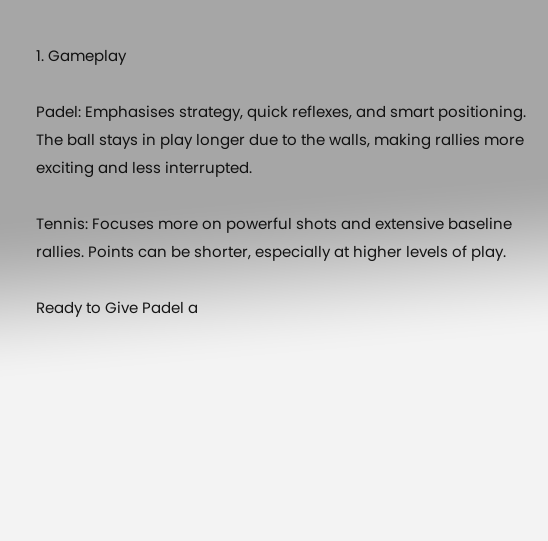1. Gameplay

Padel: Emphasises strategy, quick reflexes, and smart positioning. The ball stays in play longer due to the walls, making rallies more exciting and less interrupted.

Tennis: Focuses more on powerful shots and extensive baseline rallies. Points can be shorter, especially at higher levels of play.

Ready to Give Padel a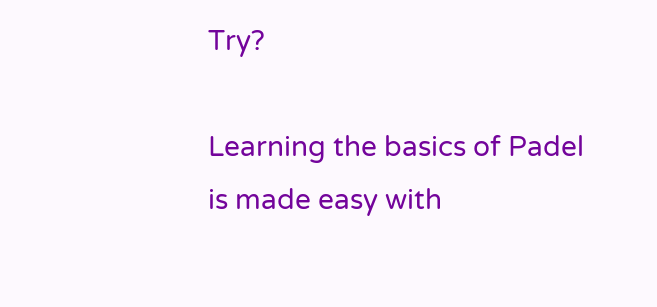Try?

Learning the basics of Padel is made easy with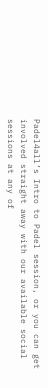Padel4all’s Intro to Padel session, or you can get involved straight away with our available social sessions at any of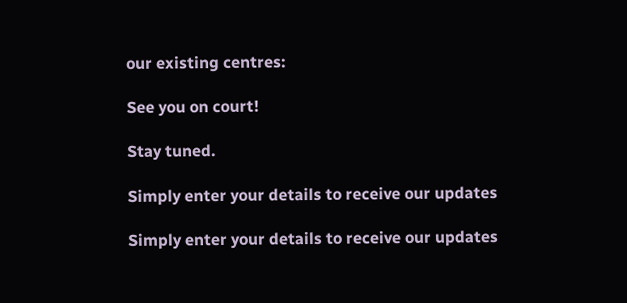our existing centres:

See you on court!

Stay tuned.

Simply enter your details to receive our updates

Simply enter your details to receive our updates